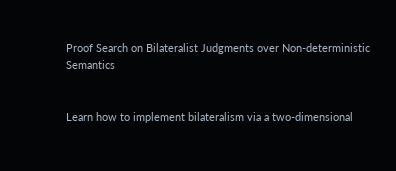Proof Search on Bilateralist Judgments over Non-deterministic Semantics


Learn how to implement bilateralism via a two-dimensional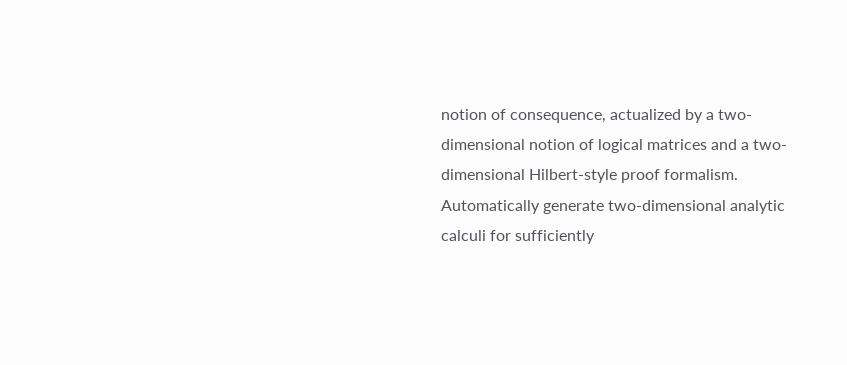notion of consequence, actualized by a two-dimensional notion of logical matrices and a two-dimensional Hilbert-style proof formalism. Automatically generate two-dimensional analytic calculi for sufficiently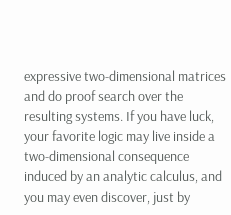expressive two-dimensional matrices and do proof search over the resulting systems. If you have luck, your favorite logic may live inside a two-dimensional consequence induced by an analytic calculus, and you may even discover, just by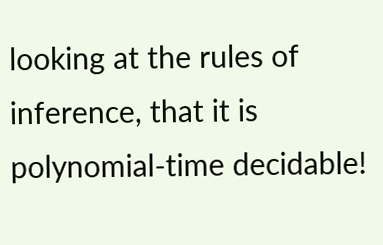looking at the rules of inference, that it is polynomial-time decidable!